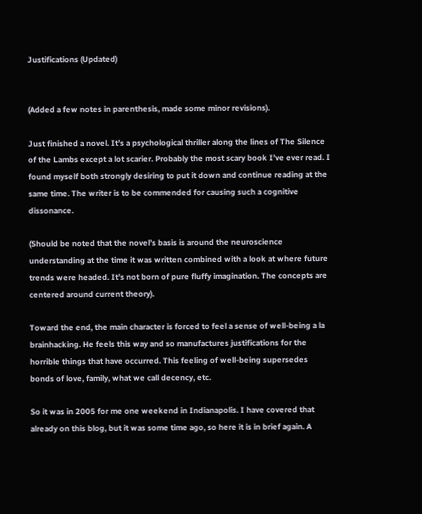Justifications (Updated)


(Added a few notes in parenthesis, made some minor revisions).

Just finished a novel. It’s a psychological thriller along the lines of The Silence of the Lambs except a lot scarier. Probably the most scary book I’ve ever read. I found myself both strongly desiring to put it down and continue reading at the same time. The writer is to be commended for causing such a cognitive dissonance.

(Should be noted that the novel’s basis is around the neuroscience understanding at the time it was written combined with a look at where future trends were headed. It’s not born of pure fluffy imagination. The concepts are centered around current theory).

Toward the end, the main character is forced to feel a sense of well-being a la brainhacking. He feels this way and so manufactures justifications for the horrible things that have occurred. This feeling of well-being supersedes bonds of love, family, what we call decency, etc.

So it was in 2005 for me one weekend in Indianapolis. I have covered that already on this blog, but it was some time ago, so here it is in brief again. A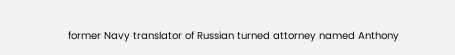former Navy translator of Russian turned attorney named Anthony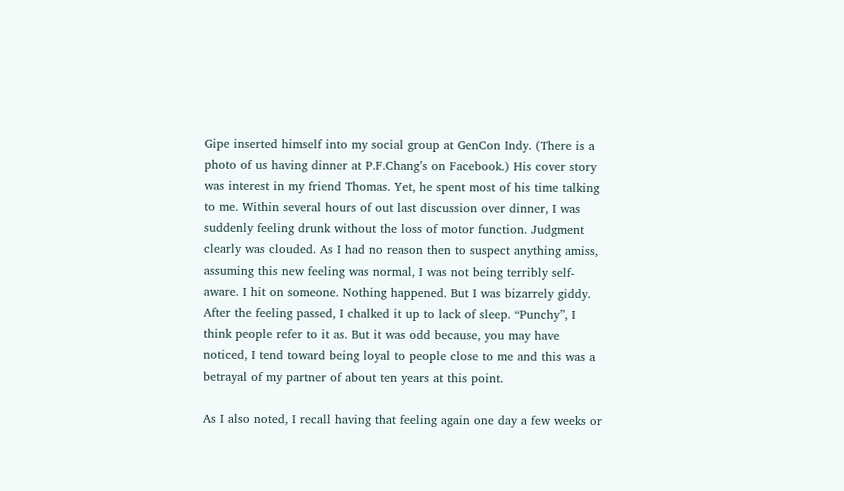Gipe inserted himself into my social group at GenCon Indy. (There is a photo of us having dinner at P.F.Chang’s on Facebook.) His cover story was interest in my friend Thomas. Yet, he spent most of his time talking to me. Within several hours of out last discussion over dinner, I was suddenly feeling drunk without the loss of motor function. Judgment clearly was clouded. As I had no reason then to suspect anything amiss, assuming this new feeling was normal, I was not being terribly self-aware. I hit on someone. Nothing happened. But I was bizarrely giddy. After the feeling passed, I chalked it up to lack of sleep. “Punchy”, I think people refer to it as. But it was odd because, you may have noticed, I tend toward being loyal to people close to me and this was a betrayal of my partner of about ten years at this point.

As I also noted, I recall having that feeling again one day a few weeks or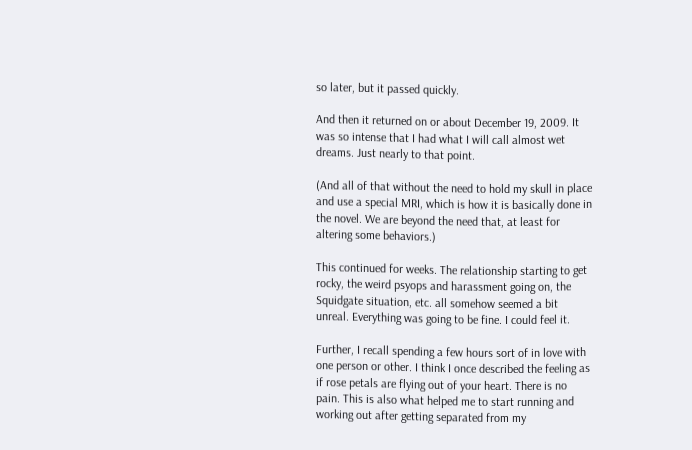so later, but it passed quickly.

And then it returned on or about December 19, 2009. It was so intense that I had what I will call almost wet dreams. Just nearly to that point.

(And all of that without the need to hold my skull in place and use a special MRI, which is how it is basically done in the novel. We are beyond the need that, at least for altering some behaviors.)

This continued for weeks. The relationship starting to get rocky, the weird psyops and harassment going on, the Squidgate situation, etc. all somehow seemed a bit unreal. Everything was going to be fine. I could feel it.

Further, I recall spending a few hours sort of in love with one person or other. I think I once described the feeling as if rose petals are flying out of your heart. There is no pain. This is also what helped me to start running and working out after getting separated from my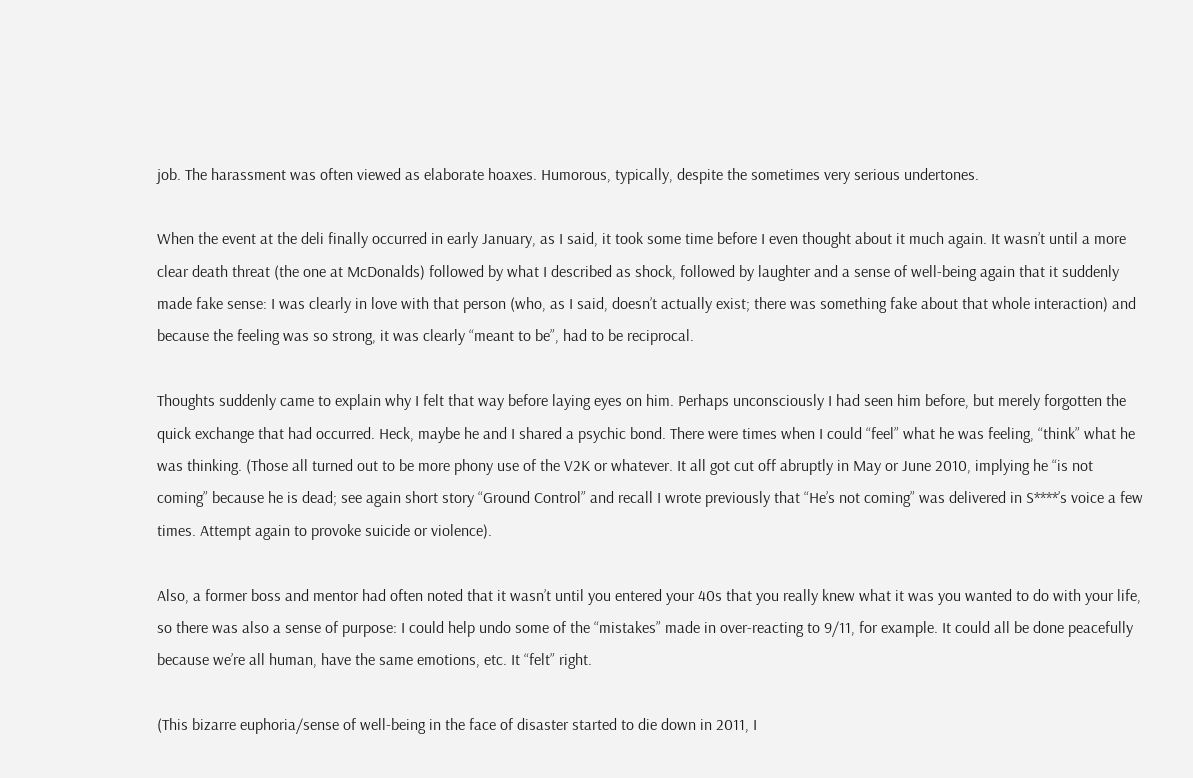job. The harassment was often viewed as elaborate hoaxes. Humorous, typically, despite the sometimes very serious undertones.

When the event at the deli finally occurred in early January, as I said, it took some time before I even thought about it much again. It wasn’t until a more clear death threat (the one at McDonalds) followed by what I described as shock, followed by laughter and a sense of well-being again that it suddenly made fake sense: I was clearly in love with that person (who, as I said, doesn’t actually exist; there was something fake about that whole interaction) and because the feeling was so strong, it was clearly “meant to be”, had to be reciprocal.

Thoughts suddenly came to explain why I felt that way before laying eyes on him. Perhaps unconsciously I had seen him before, but merely forgotten the quick exchange that had occurred. Heck, maybe he and I shared a psychic bond. There were times when I could “feel” what he was feeling, “think” what he was thinking. (Those all turned out to be more phony use of the V2K or whatever. It all got cut off abruptly in May or June 2010, implying he “is not coming” because he is dead; see again short story “Ground Control” and recall I wrote previously that “He’s not coming” was delivered in S****’s voice a few times. Attempt again to provoke suicide or violence).

Also, a former boss and mentor had often noted that it wasn’t until you entered your 40s that you really knew what it was you wanted to do with your life, so there was also a sense of purpose: I could help undo some of the “mistakes” made in over-reacting to 9/11, for example. It could all be done peacefully because we’re all human, have the same emotions, etc. It “felt” right.

(This bizarre euphoria/sense of well-being in the face of disaster started to die down in 2011, I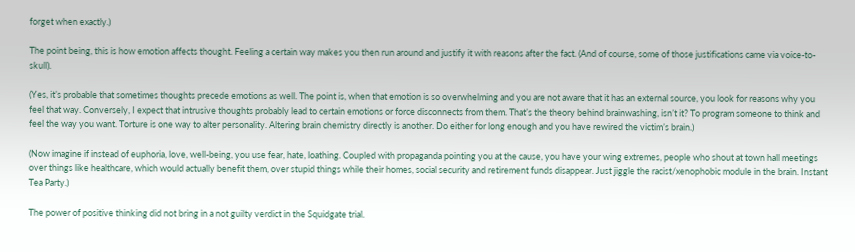forget when exactly.)

The point being, this is how emotion affects thought. Feeling a certain way makes you then run around and justify it with reasons after the fact. (And of course, some of those justifications came via voice-to-skull).

(Yes, it’s probable that sometimes thoughts precede emotions as well. The point is, when that emotion is so overwhelming and you are not aware that it has an external source, you look for reasons why you feel that way. Conversely, I expect that intrusive thoughts probably lead to certain emotions or force disconnects from them. That’s the theory behind brainwashing, isn’t it? To program someone to think and feel the way you want. Torture is one way to alter personality. Altering brain chemistry directly is another. Do either for long enough and you have rewired the victim’s brain.)

(Now imagine if instead of euphoria, love, well-being, you use fear, hate, loathing. Coupled with propaganda pointing you at the cause, you have your wing extremes, people who shout at town hall meetings over things like healthcare, which would actually benefit them, over stupid things while their homes, social security and retirement funds disappear. Just jiggle the racist/xenophobic module in the brain. Instant Tea Party.)

The power of positive thinking did not bring in a not guilty verdict in the Squidgate trial.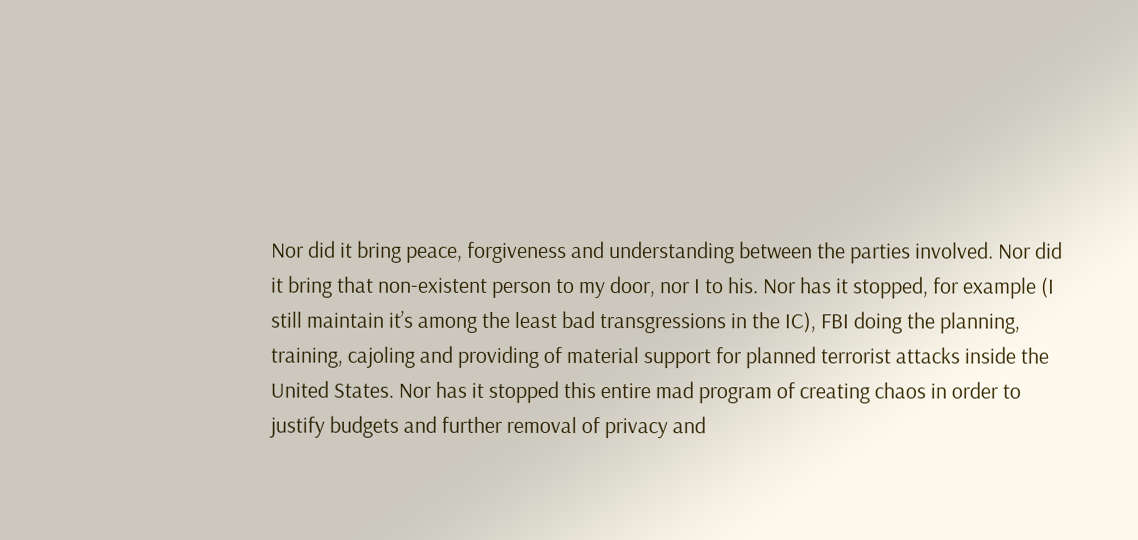Nor did it bring peace, forgiveness and understanding between the parties involved. Nor did it bring that non-existent person to my door, nor I to his. Nor has it stopped, for example (I still maintain it’s among the least bad transgressions in the IC), FBI doing the planning, training, cajoling and providing of material support for planned terrorist attacks inside the United States. Nor has it stopped this entire mad program of creating chaos in order to justify budgets and further removal of privacy and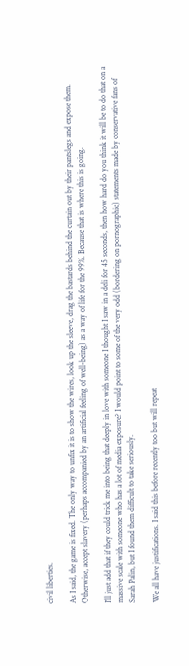civil liberties.

As I said, the game is fixed. The only way to unfix it is to show the wires, look up the sleeve, drag the bastards behind the curtain out by their pantslegs and expose them. Otherwise, accept slavery (perhaps accompanied by an artificial feeling of well-being) as a way of life for the 99%. Because that is where this is going.

I’ll just add that if they could trick me into being that deeply in love with someone I thought I saw in a deli for 45 seconds, then how hard do you think it will be to do that on a massive scale with someone who has a lot of media exposure? I would point to some of the very odd (bordering on pornographic) statements made by conservative fans of Sarah Palin, but I found them difficult to take seriously.

We all have justifications. I said this before recently too but will repeat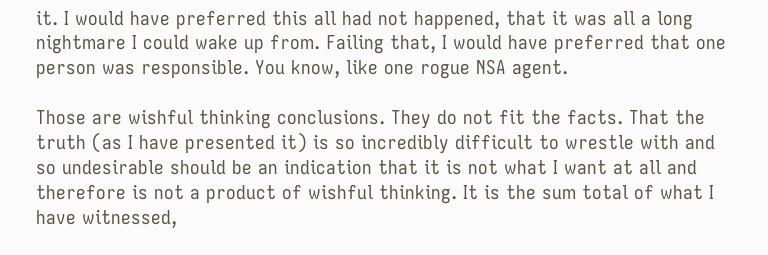it. I would have preferred this all had not happened, that it was all a long nightmare I could wake up from. Failing that, I would have preferred that one person was responsible. You know, like one rogue NSA agent.

Those are wishful thinking conclusions. They do not fit the facts. That the truth (as I have presented it) is so incredibly difficult to wrestle with and so undesirable should be an indication that it is not what I want at all and therefore is not a product of wishful thinking. It is the sum total of what I have witnessed,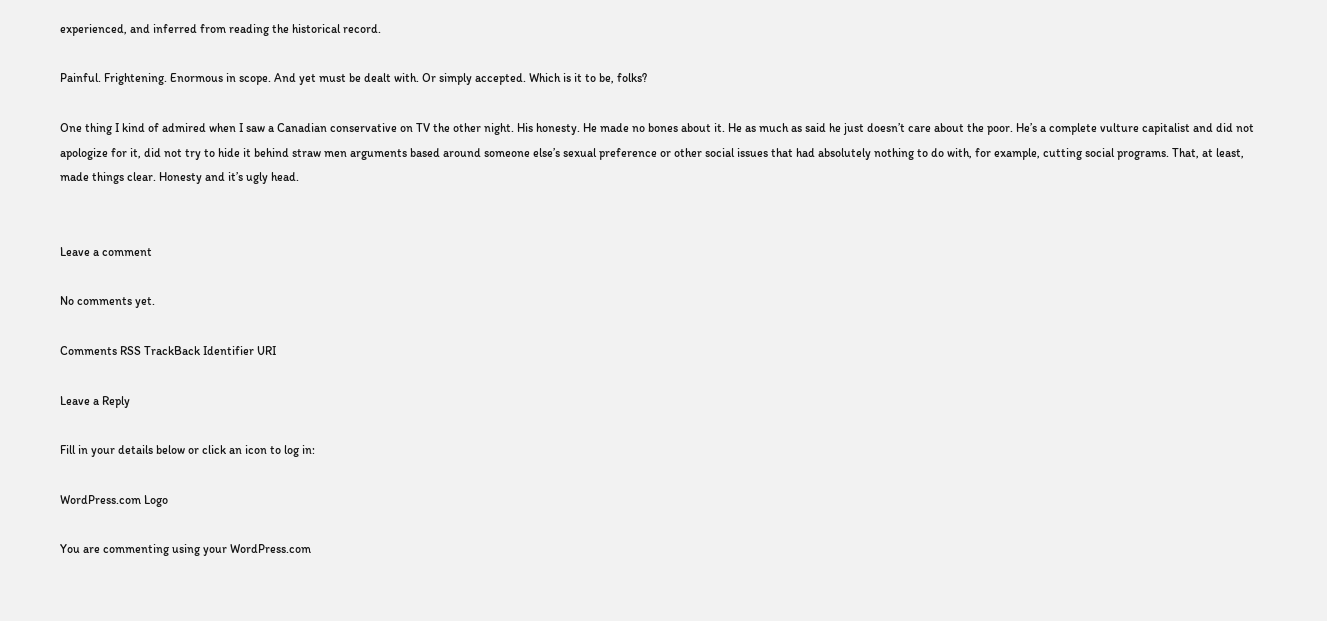experienced, and inferred from reading the historical record.

Painful. Frightening. Enormous in scope. And yet must be dealt with. Or simply accepted. Which is it to be, folks?

One thing I kind of admired when I saw a Canadian conservative on TV the other night. His honesty. He made no bones about it. He as much as said he just doesn’t care about the poor. He’s a complete vulture capitalist and did not apologize for it, did not try to hide it behind straw men arguments based around someone else’s sexual preference or other social issues that had absolutely nothing to do with, for example, cutting social programs. That, at least, made things clear. Honesty and it’s ugly head.


Leave a comment

No comments yet.

Comments RSS TrackBack Identifier URI

Leave a Reply

Fill in your details below or click an icon to log in:

WordPress.com Logo

You are commenting using your WordPress.com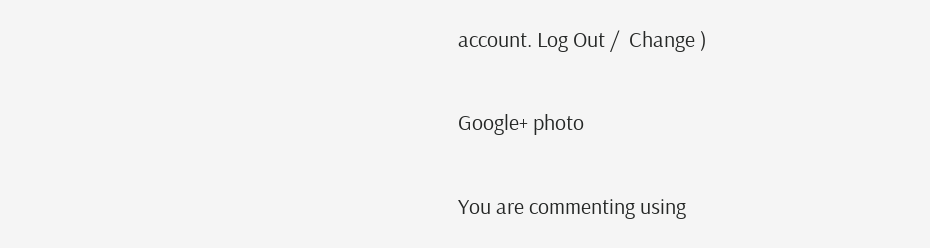account. Log Out /  Change )

Google+ photo

You are commenting using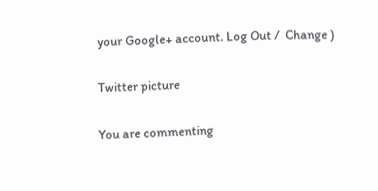your Google+ account. Log Out /  Change )

Twitter picture

You are commenting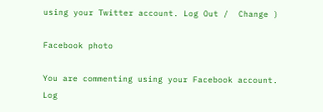using your Twitter account. Log Out /  Change )

Facebook photo

You are commenting using your Facebook account. Log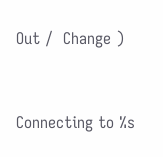Out /  Change )


Connecting to %s